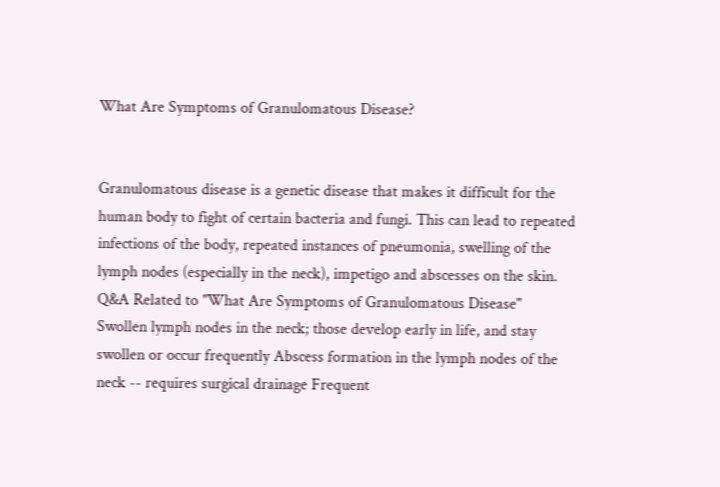What Are Symptoms of Granulomatous Disease?


Granulomatous disease is a genetic disease that makes it difficult for the human body to fight of certain bacteria and fungi. This can lead to repeated infections of the body, repeated instances of pneumonia, swelling of the lymph nodes (especially in the neck), impetigo and abscesses on the skin.
Q&A Related to "What Are Symptoms of Granulomatous Disease"
Swollen lymph nodes in the neck; those develop early in life, and stay swollen or occur frequently Abscess formation in the lymph nodes of the neck -- requires surgical drainage Frequent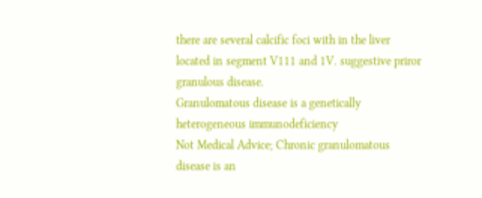there are several calcific foci with in the liver located in segment V111 and 1V. suggestive priror granulous disease.
Granulomatous disease is a genetically heterogeneous immunodeficiency
Not Medical Advice; Chronic granulomatous disease is an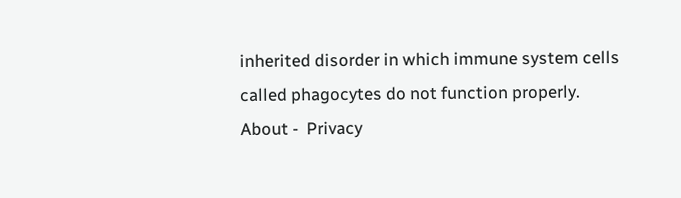inherited disorder in which immune system cells called phagocytes do not function properly.
About -  Privacy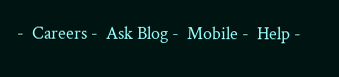-  Careers -  Ask Blog -  Mobile -  Help -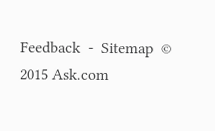Feedback  -  Sitemap  © 2015 Ask.com